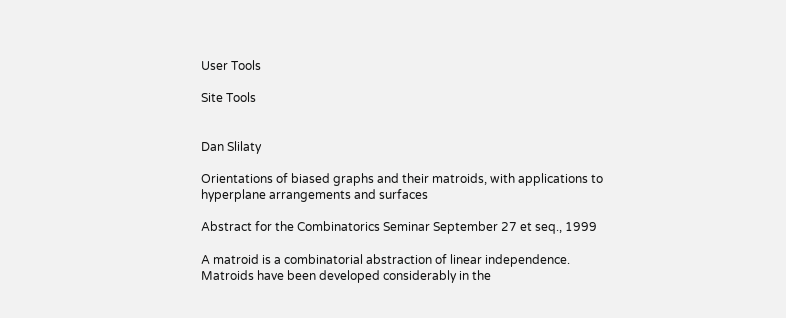User Tools

Site Tools


Dan Slilaty

Orientations of biased graphs and their matroids, with applications to hyperplane arrangements and surfaces

Abstract for the Combinatorics Seminar September 27 et seq., 1999

A matroid is a combinatorial abstraction of linear independence. Matroids have been developed considerably in the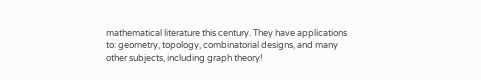mathematical literature this century. They have applications to: geometry, topology, combinatorial designs, and many other subjects, including graph theory!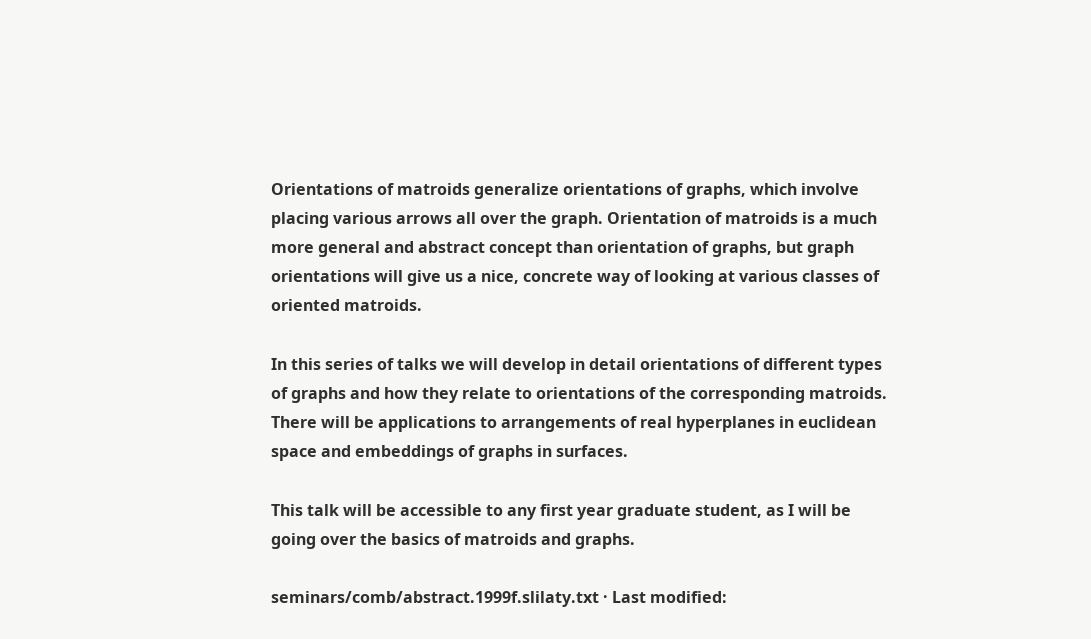Orientations of matroids generalize orientations of graphs, which involve placing various arrows all over the graph. Orientation of matroids is a much more general and abstract concept than orientation of graphs, but graph orientations will give us a nice, concrete way of looking at various classes of oriented matroids.

In this series of talks we will develop in detail orientations of different types of graphs and how they relate to orientations of the corresponding matroids. There will be applications to arrangements of real hyperplanes in euclidean space and embeddings of graphs in surfaces.

This talk will be accessible to any first year graduate student, as I will be going over the basics of matroids and graphs.

seminars/comb/abstract.1999f.slilaty.txt · Last modified: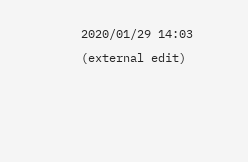2020/01/29 14:03 (external edit)